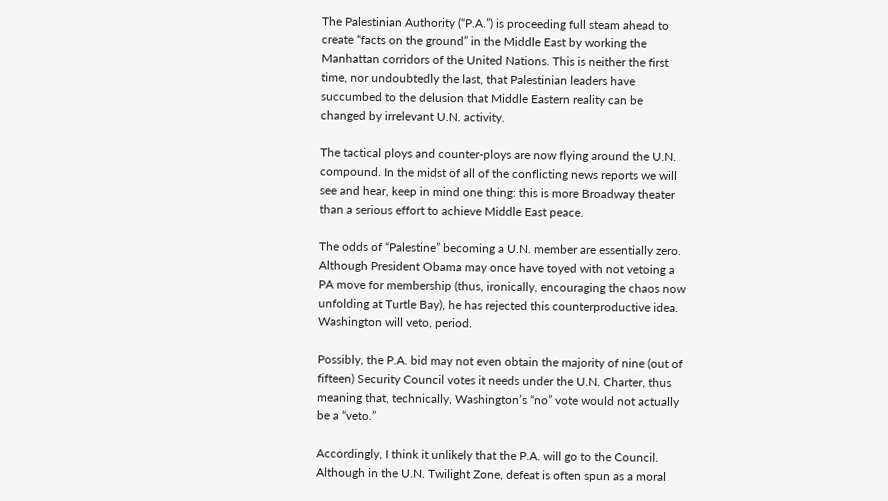The Palestinian Authority (“P.A.”) is proceeding full steam ahead to create “facts on the ground” in the Middle East by working the Manhattan corridors of the United Nations. This is neither the first time, nor undoubtedly the last, that Palestinian leaders have succumbed to the delusion that Middle Eastern reality can be changed by irrelevant U.N. activity.

The tactical ploys and counter-ploys are now flying around the U.N. compound. In the midst of all of the conflicting news reports we will see and hear, keep in mind one thing: this is more Broadway theater than a serious effort to achieve Middle East peace.

The odds of “Palestine” becoming a U.N. member are essentially zero. Although President Obama may once have toyed with not vetoing a PA move for membership (thus, ironically, encouraging the chaos now unfolding at Turtle Bay), he has rejected this counterproductive idea. Washington will veto, period.

Possibly, the P.A. bid may not even obtain the majority of nine (out of fifteen) Security Council votes it needs under the U.N. Charter, thus meaning that, technically, Washington’s “no” vote would not actually be a “veto.”

Accordingly, I think it unlikely that the P.A. will go to the Council. Although in the U.N. Twilight Zone, defeat is often spun as a moral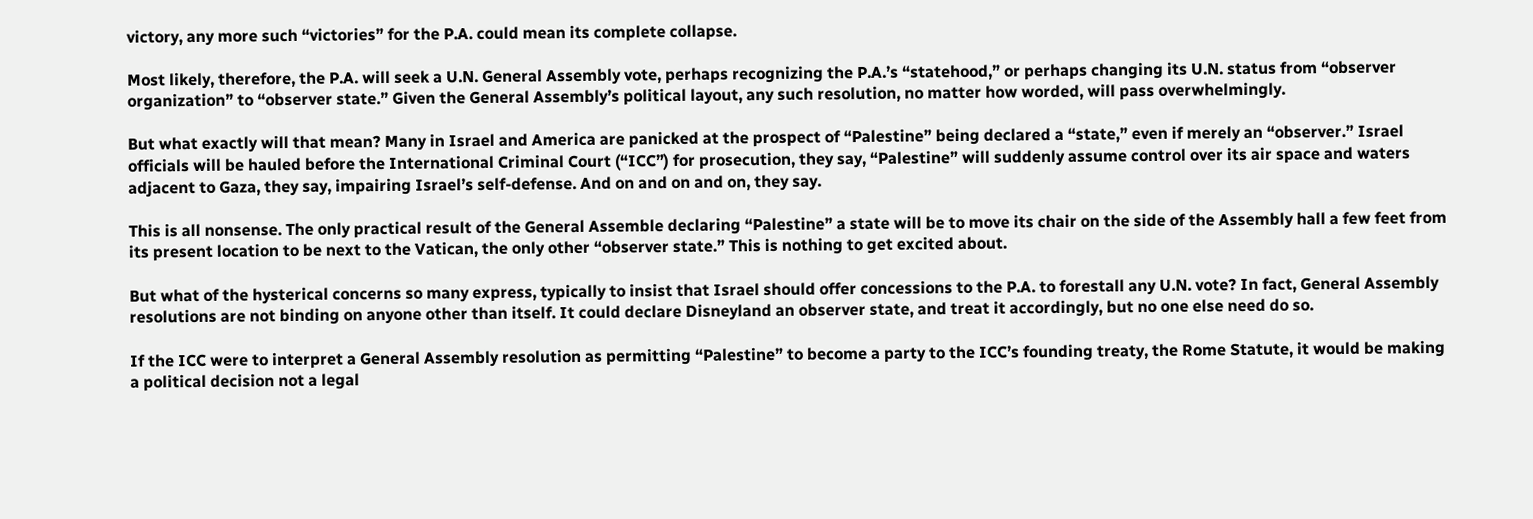victory, any more such “victories” for the P.A. could mean its complete collapse.

Most likely, therefore, the P.A. will seek a U.N. General Assembly vote, perhaps recognizing the P.A.’s “statehood,” or perhaps changing its U.N. status from “observer organization” to “observer state.” Given the General Assembly’s political layout, any such resolution, no matter how worded, will pass overwhelmingly.

But what exactly will that mean? Many in Israel and America are panicked at the prospect of “Palestine” being declared a “state,” even if merely an “observer.” Israel officials will be hauled before the International Criminal Court (“ICC”) for prosecution, they say, “Palestine” will suddenly assume control over its air space and waters adjacent to Gaza, they say, impairing Israel’s self-defense. And on and on and on, they say.

This is all nonsense. The only practical result of the General Assemble declaring “Palestine” a state will be to move its chair on the side of the Assembly hall a few feet from its present location to be next to the Vatican, the only other “observer state.” This is nothing to get excited about.

But what of the hysterical concerns so many express, typically to insist that Israel should offer concessions to the P.A. to forestall any U.N. vote? In fact, General Assembly resolutions are not binding on anyone other than itself. It could declare Disneyland an observer state, and treat it accordingly, but no one else need do so.

If the ICC were to interpret a General Assembly resolution as permitting “Palestine” to become a party to the ICC’s founding treaty, the Rome Statute, it would be making a political decision not a legal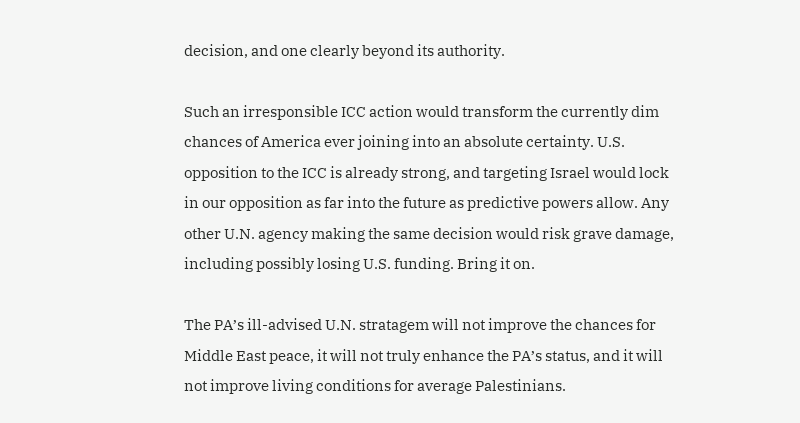decision, and one clearly beyond its authority.

Such an irresponsible ICC action would transform the currently dim chances of America ever joining into an absolute certainty. U.S. opposition to the ICC is already strong, and targeting Israel would lock in our opposition as far into the future as predictive powers allow. Any other U.N. agency making the same decision would risk grave damage, including possibly losing U.S. funding. Bring it on.

The PA’s ill-advised U.N. stratagem will not improve the chances for Middle East peace, it will not truly enhance the PA’s status, and it will not improve living conditions for average Palestinians.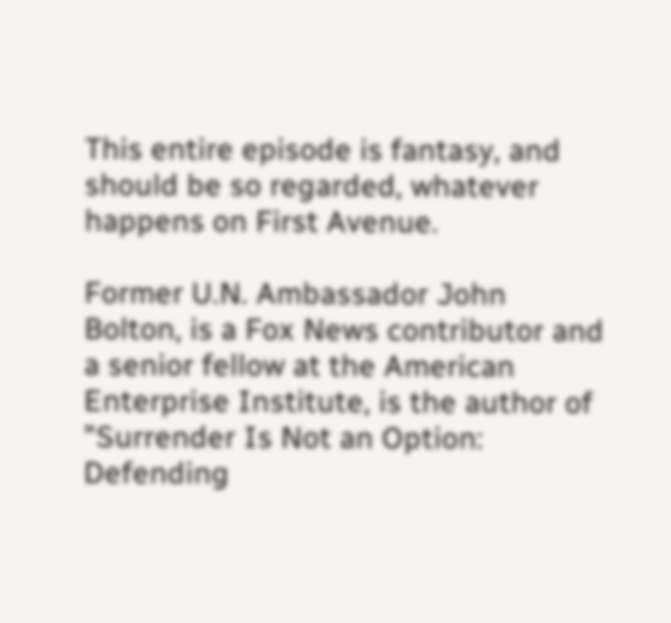This entire episode is fantasy, and should be so regarded, whatever happens on First Avenue.

Former U.N. Ambassador John Bolton, is a Fox News contributor and a senior fellow at the American Enterprise Institute, is the author of "Surrender Is Not an Option: Defending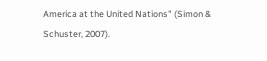America at the United Nations" (Simon & Schuster, 2007).